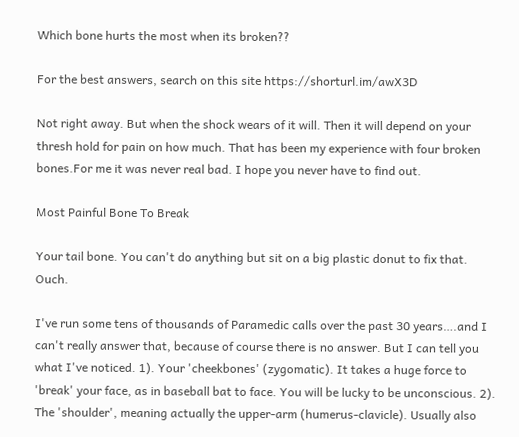Which bone hurts the most when its broken??

For the best answers, search on this site https://shorturl.im/awX3D

Not right away. But when the shock wears of it will. Then it will depend on your thresh hold for pain on how much. That has been my experience with four broken bones.For me it was never real bad. I hope you never have to find out.

Most Painful Bone To Break

Your tail bone. You can't do anything but sit on a big plastic donut to fix that. Ouch.

I've run some tens of thousands of Paramedic calls over the past 30 years….and I can't really answer that, because of course there is no answer. But I can tell you what I've noticed. 1). Your 'cheekbones' (zygomatic). It takes a huge force to 'break' your face, as in baseball bat to face. You will be lucky to be unconscious. 2). The 'shoulder', meaning actually the upper-arm (humerus-clavicle). Usually also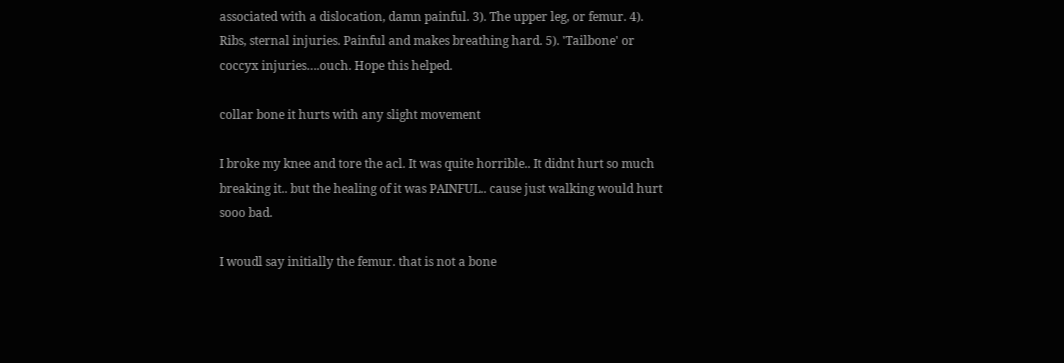associated with a dislocation, damn painful. 3). The upper leg, or femur. 4). Ribs, sternal injuries. Painful and makes breathing hard. 5). 'Tailbone' or coccyx injuries….ouch. Hope this helped.

collar bone it hurts with any slight movement

I broke my knee and tore the acl. It was quite horrible.. It didnt hurt so much breaking it.. but the healing of it was PAINFUL.. cause just walking would hurt sooo bad.

I woudl say initially the femur. that is not a bone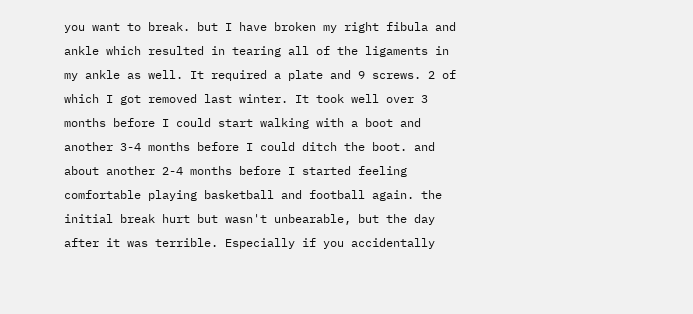you want to break. but I have broken my right fibula and ankle which resulted in tearing all of the ligaments in my ankle as well. It required a plate and 9 screws. 2 of which I got removed last winter. It took well over 3 months before I could start walking with a boot and another 3-4 months before I could ditch the boot. and about another 2-4 months before I started feeling comfortable playing basketball and football again. the initial break hurt but wasn't unbearable, but the day after it was terrible. Especially if you accidentally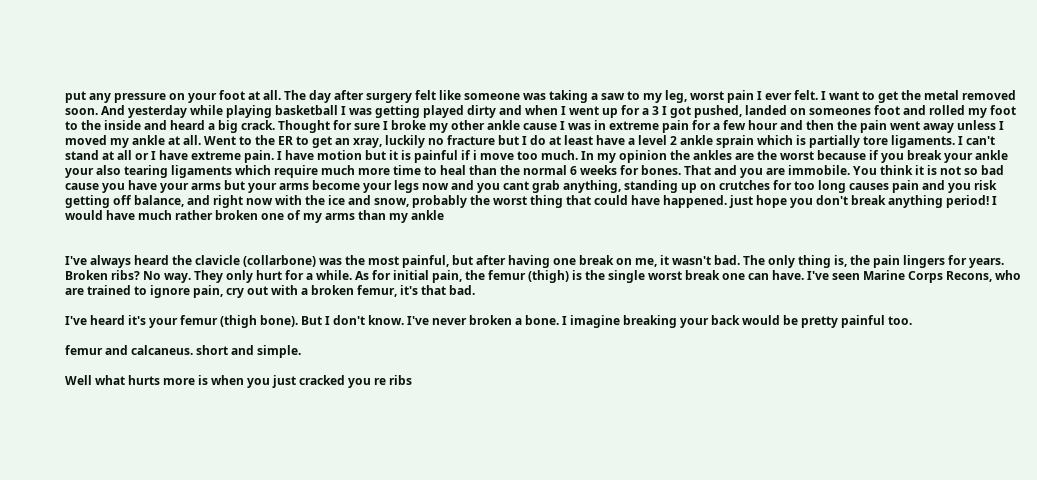put any pressure on your foot at all. The day after surgery felt like someone was taking a saw to my leg, worst pain I ever felt. I want to get the metal removed soon. And yesterday while playing basketball I was getting played dirty and when I went up for a 3 I got pushed, landed on someones foot and rolled my foot to the inside and heard a big crack. Thought for sure I broke my other ankle cause I was in extreme pain for a few hour and then the pain went away unless I moved my ankle at all. Went to the ER to get an xray, luckily no fracture but I do at least have a level 2 ankle sprain which is partially tore ligaments. I can't stand at all or I have extreme pain. I have motion but it is painful if i move too much. In my opinion the ankles are the worst because if you break your ankle your also tearing ligaments which require much more time to heal than the normal 6 weeks for bones. That and you are immobile. You think it is not so bad cause you have your arms but your arms become your legs now and you cant grab anything, standing up on crutches for too long causes pain and you risk getting off balance, and right now with the ice and snow, probably the worst thing that could have happened. just hope you don't break anything period! I would have much rather broken one of my arms than my ankle


I've always heard the clavicle (collarbone) was the most painful, but after having one break on me, it wasn't bad. The only thing is, the pain lingers for years. Broken ribs? No way. They only hurt for a while. As for initial pain, the femur (thigh) is the single worst break one can have. I've seen Marine Corps Recons, who are trained to ignore pain, cry out with a broken femur, it's that bad.

I've heard it's your femur (thigh bone). But I don't know. I've never broken a bone. I imagine breaking your back would be pretty painful too.

femur and calcaneus. short and simple.

Well what hurts more is when you just cracked you re ribs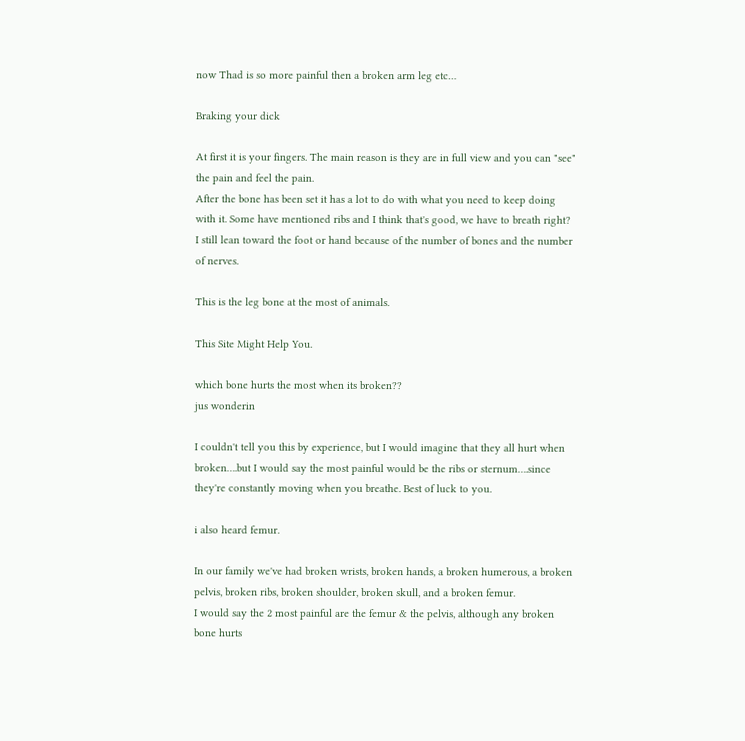now Thad is so more painful then a broken arm leg etc…

Braking your dick

At first it is your fingers. The main reason is they are in full view and you can "see" the pain and feel the pain.
After the bone has been set it has a lot to do with what you need to keep doing with it. Some have mentioned ribs and I think that's good, we have to breath right?
I still lean toward the foot or hand because of the number of bones and the number of nerves.

This is the leg bone at the most of animals.

This Site Might Help You.

which bone hurts the most when its broken??
jus wonderin

I couldn't tell you this by experience, but I would imagine that they all hurt when broken….but I would say the most painful would be the ribs or sternum….since they're constantly moving when you breathe. Best of luck to you.

i also heard femur.

In our family we've had broken wrists, broken hands, a broken humerous, a broken pelvis, broken ribs, broken shoulder, broken skull, and a broken femur.
I would say the 2 most painful are the femur & the pelvis, although any broken bone hurts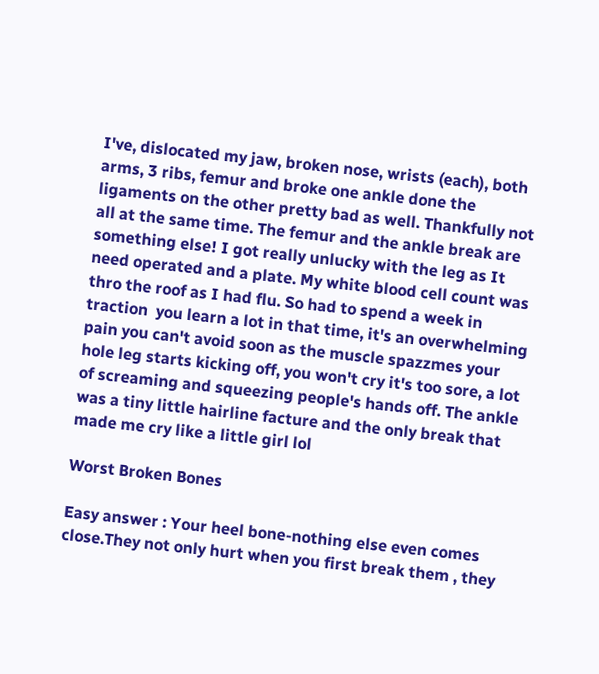I've, dislocated my jaw, broken nose, wrists (each), both arms, 3 ribs, femur and broke one ankle done the ligaments on the other pretty bad as well. Thankfully not all at the same time. The femur and the ankle break are something else! I got really unlucky with the leg as It need operated and a plate. My white blood cell count was thro the roof as I had flu. So had to spend a week in traction  you learn a lot in that time, it's an overwhelming pain you can't avoid soon as the muscle spazzmes your hole leg starts kicking off, you won't cry it's too sore, a lot of screaming and squeezing people's hands off. The ankle was a tiny little hairline facture and the only break that made me cry like a little girl lol

Worst Broken Bones

Easy answer : Your heel bone-nothing else even comes close.They not only hurt when you first break them , they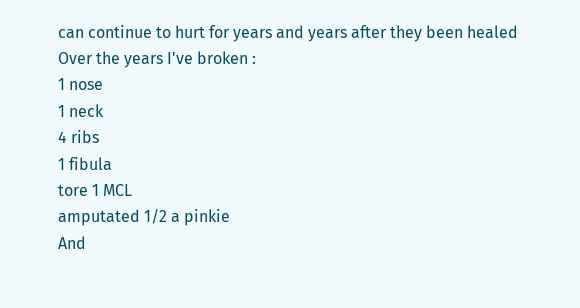can continue to hurt for years and years after they been healed
Over the years I've broken :
1 nose
1 neck
4 ribs
1 fibula
tore 1 MCL
amputated 1/2 a pinkie
And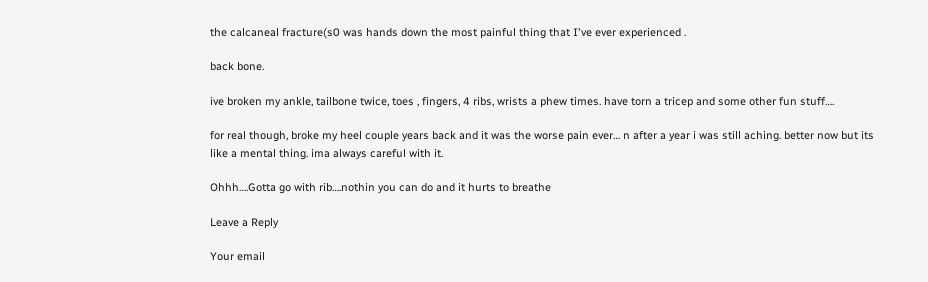the calcaneal fracture(s0 was hands down the most painful thing that I've ever experienced .

back bone.

ive broken my ankle, tailbone twice, toes , fingers, 4 ribs, wrists a phew times. have torn a tricep and some other fun stuff….

for real though, broke my heel couple years back and it was the worse pain ever… n after a year i was still aching. better now but its like a mental thing. ima always careful with it.

Ohhh….Gotta go with rib….nothin you can do and it hurts to breathe

Leave a Reply

Your email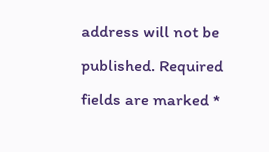address will not be published. Required fields are marked *